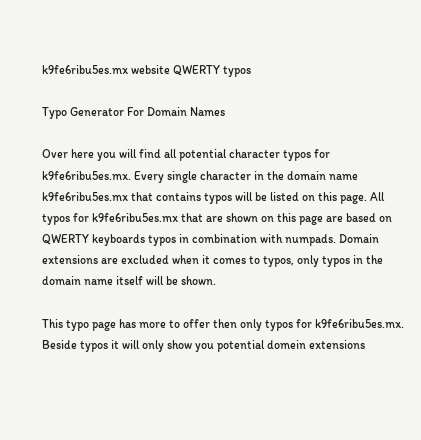k9fe6ribu5es.mx website QWERTY typos

Typo Generator For Domain Names

Over here you will find all potential character typos for k9fe6ribu5es.mx. Every single character in the domain name k9fe6ribu5es.mx that contains typos will be listed on this page. All typos for k9fe6ribu5es.mx that are shown on this page are based on QWERTY keyboards typos in combination with numpads. Domain extensions are excluded when it comes to typos, only typos in the domain name itself will be shown.

This typo page has more to offer then only typos for k9fe6ribu5es.mx. Beside typos it will only show you potential domein extensions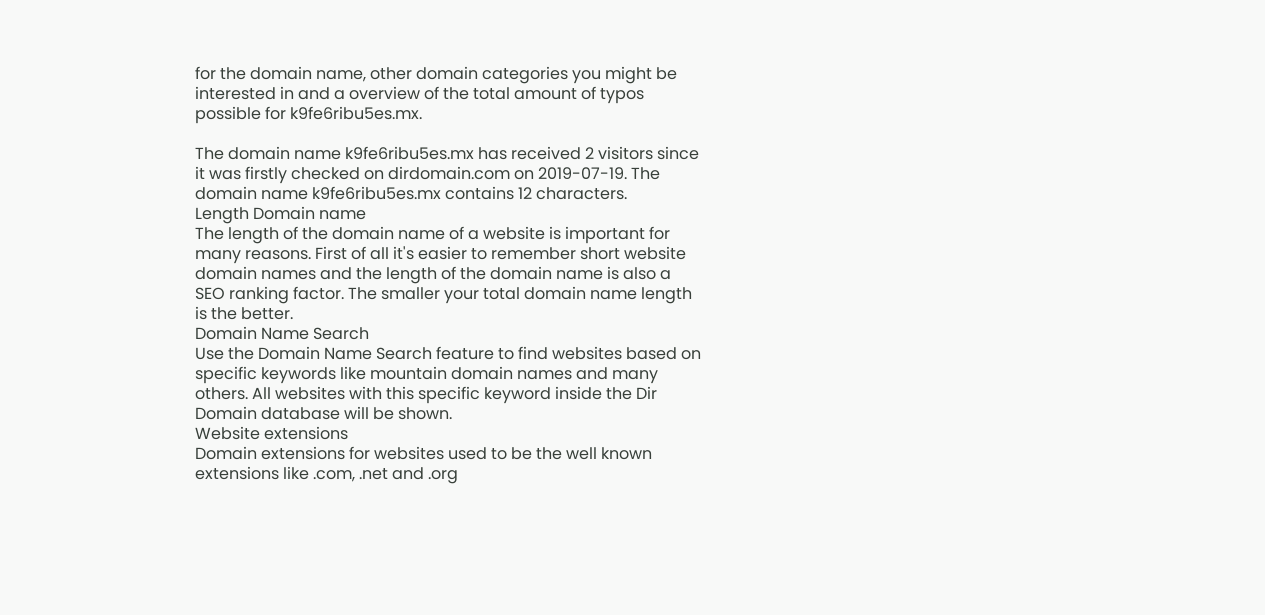for the domain name, other domain categories you might be interested in and a overview of the total amount of typos possible for k9fe6ribu5es.mx.

The domain name k9fe6ribu5es.mx has received 2 visitors since it was firstly checked on dirdomain.com on 2019-07-19. The domain name k9fe6ribu5es.mx contains 12 characters.
Length Domain name
The length of the domain name of a website is important for many reasons. First of all it's easier to remember short website domain names and the length of the domain name is also a SEO ranking factor. The smaller your total domain name length is the better.
Domain Name Search
Use the Domain Name Search feature to find websites based on specific keywords like mountain domain names and many others. All websites with this specific keyword inside the Dir Domain database will be shown.
Website extensions
Domain extensions for websites used to be the well known extensions like .com, .net and .org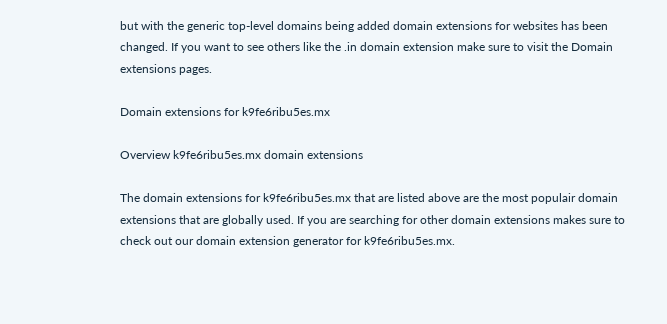but with the generic top-level domains being added domain extensions for websites has been changed. If you want to see others like the .in domain extension make sure to visit the Domain extensions pages.

Domain extensions for k9fe6ribu5es.mx

Overview k9fe6ribu5es.mx domain extensions

The domain extensions for k9fe6ribu5es.mx that are listed above are the most populair domain extensions that are globally used. If you are searching for other domain extensions makes sure to check out our domain extension generator for k9fe6ribu5es.mx.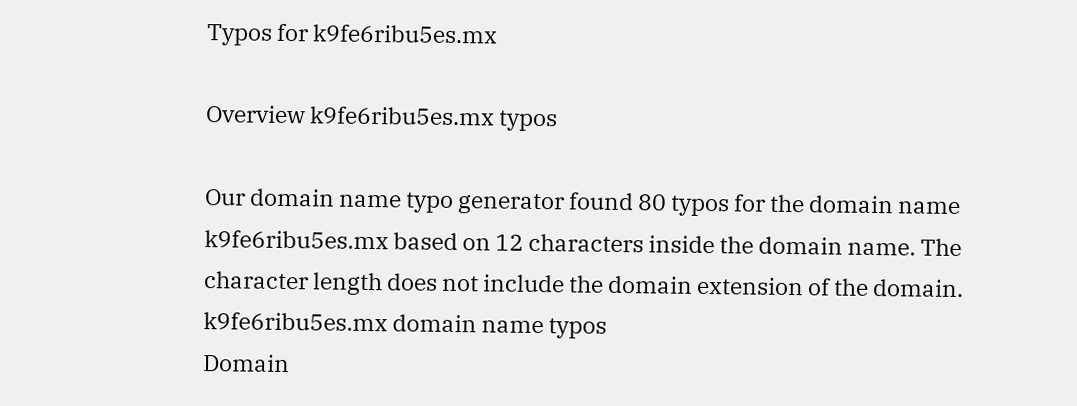Typos for k9fe6ribu5es.mx

Overview k9fe6ribu5es.mx typos

Our domain name typo generator found 80 typos for the domain name k9fe6ribu5es.mx based on 12 characters inside the domain name. The character length does not include the domain extension of the domain.
k9fe6ribu5es.mx domain name typos
Domain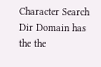Character Search
Dir Domain has the the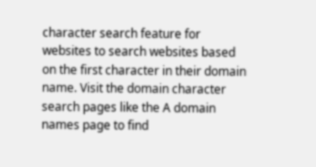character search feature for websites to search websites based on the first character in their domain name. Visit the domain character search pages like the A domain names page to find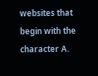websites that begin with the character A.